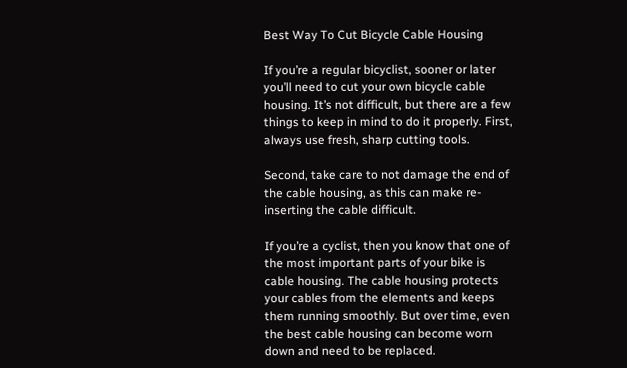Best Way To Cut Bicycle Cable Housing

If you’re a regular bicyclist, sooner or later you’ll need to cut your own bicycle cable housing. It’s not difficult, but there are a few things to keep in mind to do it properly. First, always use fresh, sharp cutting tools.

Second, take care to not damage the end of the cable housing, as this can make re-inserting the cable difficult.

If you’re a cyclist, then you know that one of the most important parts of your bike is cable housing. The cable housing protects your cables from the elements and keeps them running smoothly. But over time, even the best cable housing can become worn down and need to be replaced.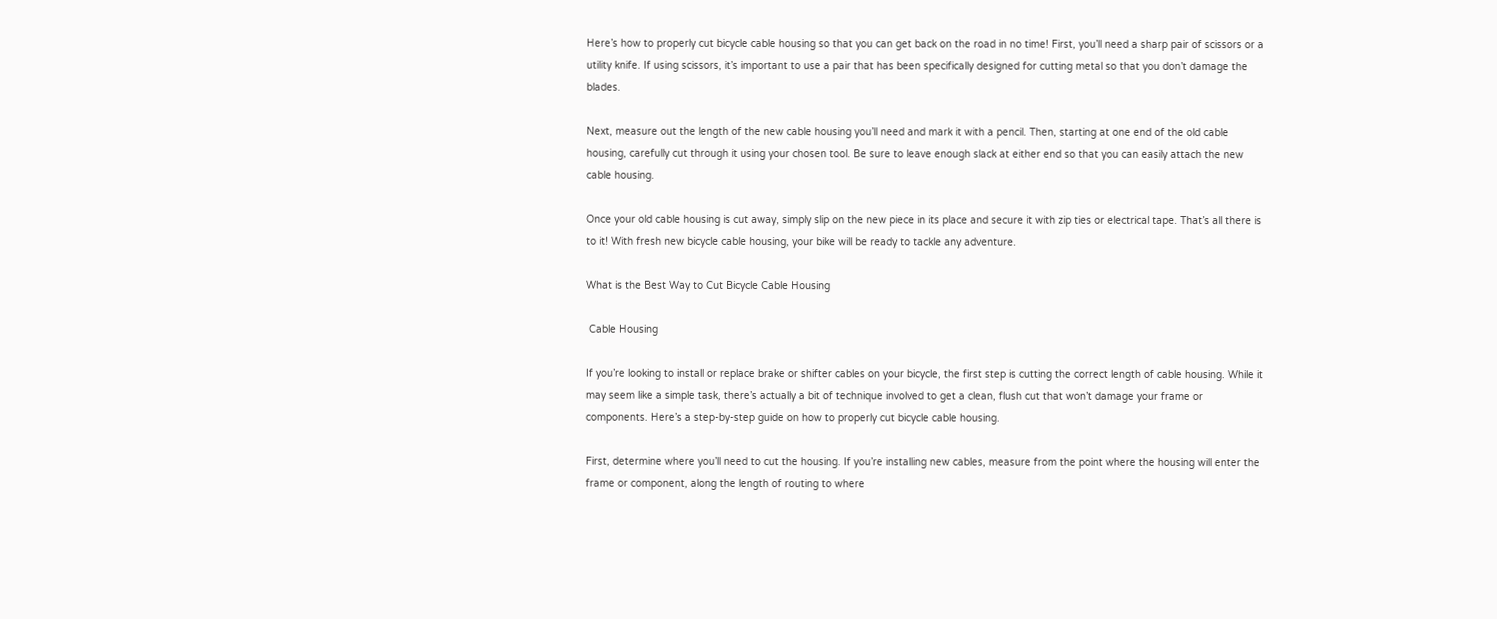Here’s how to properly cut bicycle cable housing so that you can get back on the road in no time! First, you’ll need a sharp pair of scissors or a utility knife. If using scissors, it’s important to use a pair that has been specifically designed for cutting metal so that you don’t damage the blades.

Next, measure out the length of the new cable housing you’ll need and mark it with a pencil. Then, starting at one end of the old cable housing, carefully cut through it using your chosen tool. Be sure to leave enough slack at either end so that you can easily attach the new cable housing.

Once your old cable housing is cut away, simply slip on the new piece in its place and secure it with zip ties or electrical tape. That’s all there is to it! With fresh new bicycle cable housing, your bike will be ready to tackle any adventure.

What is the Best Way to Cut Bicycle Cable Housing

 Cable Housing

If you’re looking to install or replace brake or shifter cables on your bicycle, the first step is cutting the correct length of cable housing. While it may seem like a simple task, there’s actually a bit of technique involved to get a clean, flush cut that won’t damage your frame or components. Here’s a step-by-step guide on how to properly cut bicycle cable housing.

First, determine where you’ll need to cut the housing. If you’re installing new cables, measure from the point where the housing will enter the frame or component, along the length of routing to where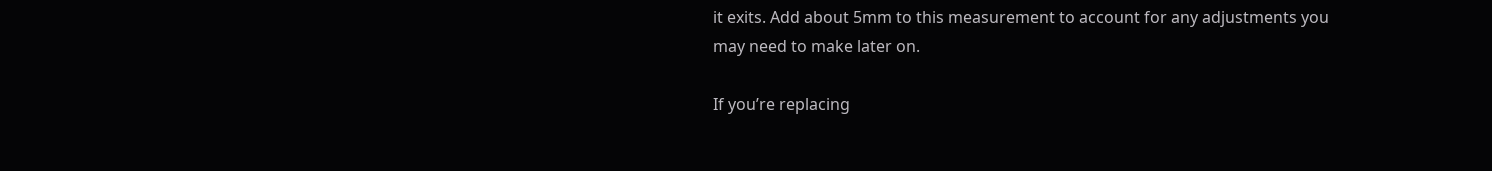it exits. Add about 5mm to this measurement to account for any adjustments you may need to make later on.

If you’re replacing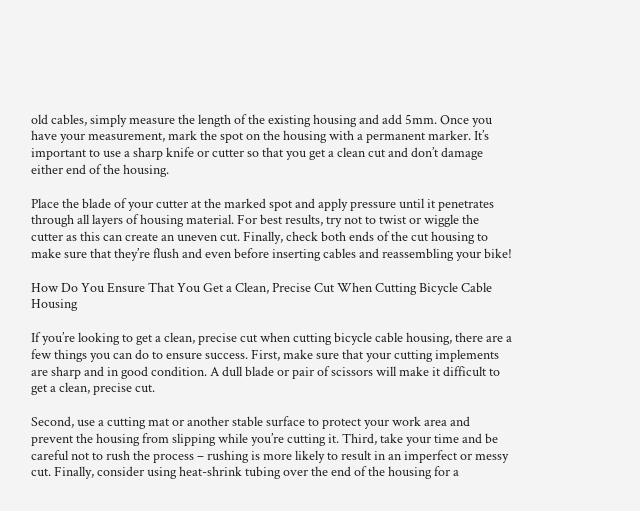old cables, simply measure the length of the existing housing and add 5mm. Once you have your measurement, mark the spot on the housing with a permanent marker. It’s important to use a sharp knife or cutter so that you get a clean cut and don’t damage either end of the housing.

Place the blade of your cutter at the marked spot and apply pressure until it penetrates through all layers of housing material. For best results, try not to twist or wiggle the cutter as this can create an uneven cut. Finally, check both ends of the cut housing to make sure that they’re flush and even before inserting cables and reassembling your bike!

How Do You Ensure That You Get a Clean, Precise Cut When Cutting Bicycle Cable Housing

If you’re looking to get a clean, precise cut when cutting bicycle cable housing, there are a few things you can do to ensure success. First, make sure that your cutting implements are sharp and in good condition. A dull blade or pair of scissors will make it difficult to get a clean, precise cut.

Second, use a cutting mat or another stable surface to protect your work area and prevent the housing from slipping while you’re cutting it. Third, take your time and be careful not to rush the process – rushing is more likely to result in an imperfect or messy cut. Finally, consider using heat-shrink tubing over the end of the housing for a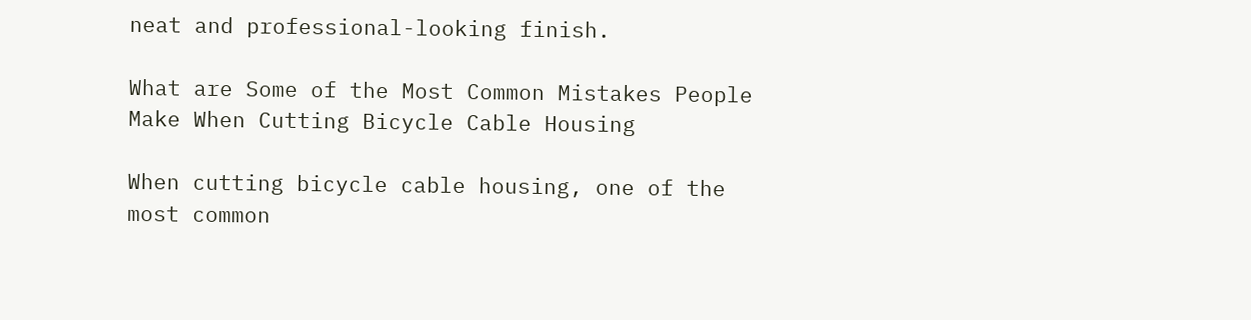neat and professional-looking finish.

What are Some of the Most Common Mistakes People Make When Cutting Bicycle Cable Housing

When cutting bicycle cable housing, one of the most common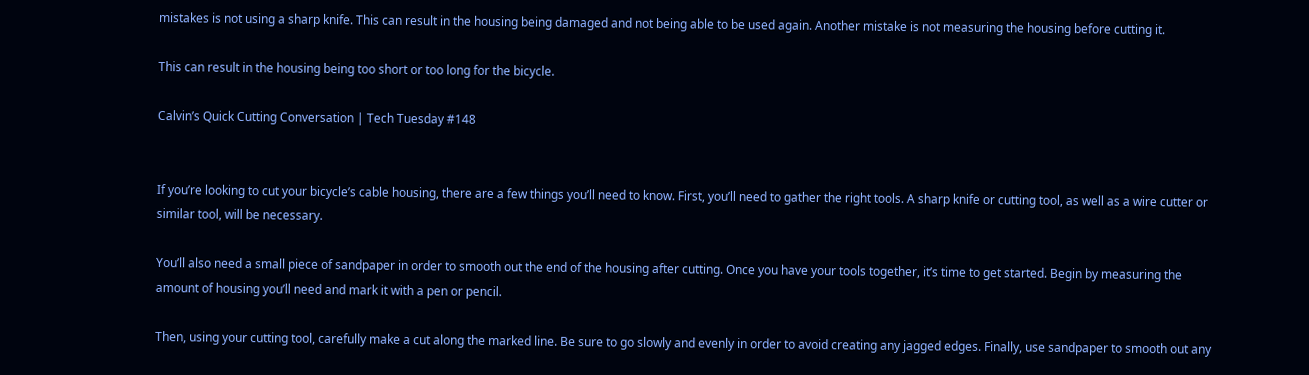mistakes is not using a sharp knife. This can result in the housing being damaged and not being able to be used again. Another mistake is not measuring the housing before cutting it.

This can result in the housing being too short or too long for the bicycle.

Calvin’s Quick Cutting Conversation | Tech Tuesday #148


If you’re looking to cut your bicycle’s cable housing, there are a few things you’ll need to know. First, you’ll need to gather the right tools. A sharp knife or cutting tool, as well as a wire cutter or similar tool, will be necessary.

You’ll also need a small piece of sandpaper in order to smooth out the end of the housing after cutting. Once you have your tools together, it’s time to get started. Begin by measuring the amount of housing you’ll need and mark it with a pen or pencil.

Then, using your cutting tool, carefully make a cut along the marked line. Be sure to go slowly and evenly in order to avoid creating any jagged edges. Finally, use sandpaper to smooth out any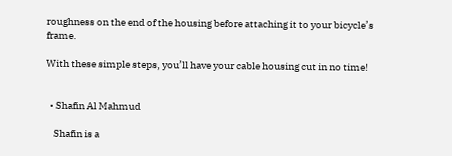roughness on the end of the housing before attaching it to your bicycle’s frame.

With these simple steps, you’ll have your cable housing cut in no time!


  • Shafin Al Mahmud

    Shafin is a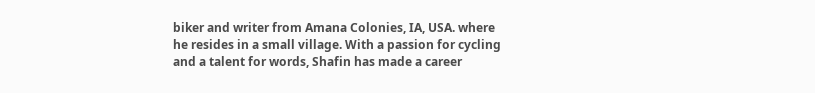biker and writer from Amana Colonies, IA, USA. where he resides in a small village. With a passion for cycling and a talent for words, Shafin has made a career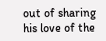out of sharing his love of the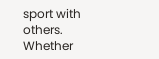sport with others. Whether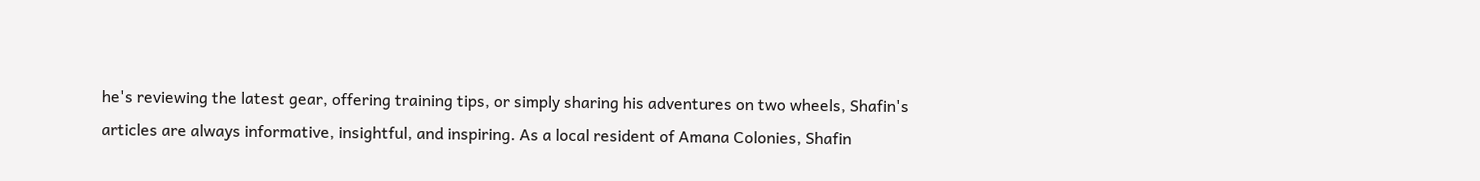he's reviewing the latest gear, offering training tips, or simply sharing his adventures on two wheels, Shafin's articles are always informative, insightful, and inspiring. As a local resident of Amana Colonies, Shafin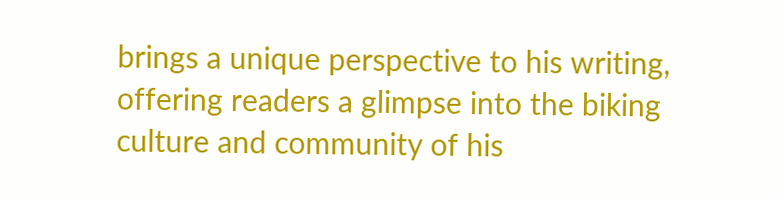brings a unique perspective to his writing, offering readers a glimpse into the biking culture and community of his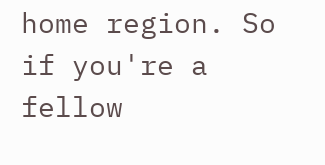home region. So if you're a fellow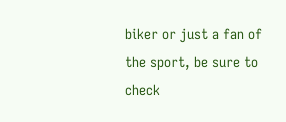biker or just a fan of the sport, be sure to check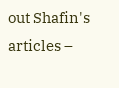out Shafin's articles –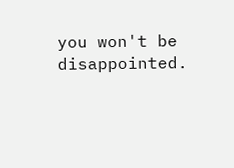you won't be disappointed.